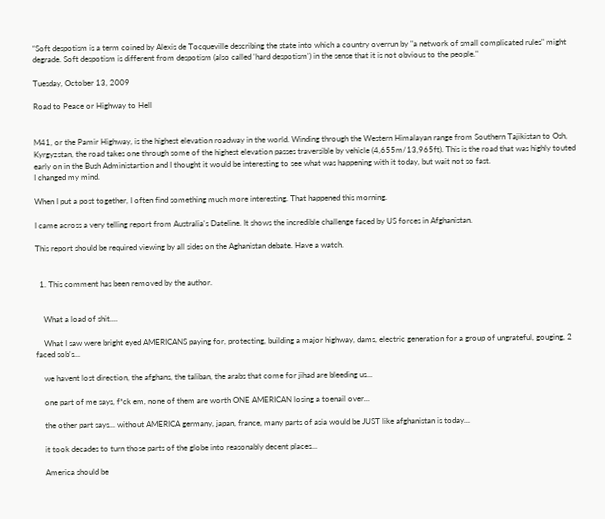“Soft despotism is a term coined by Alexis de Tocqueville describing the state into which a country overrun by "a network of small complicated rules" might degrade. Soft despotism is different from despotism (also called 'hard despotism') in the sense that it is not obvious to the people."

Tuesday, October 13, 2009

Road to Peace or Highway to Hell


M41, or the Pamir Highway, is the highest elevation roadway in the world. Winding through the Western Himalayan range from Southern Tajikistan to Osh, Kyrgyzstan, the road takes one through some of the highest elevation passes traversible by vehicle (4,655m/13,965ft). This is the road that was highly touted early on in the Bush Administartion and I thought it would be interesting to see what was happening with it today, but wait not so fast.
I changed my mind.

When I put a post together, I often find something much more interesting. That happened this morning.

I came across a very telling report from Australia's Dateline. It shows the incredible challenge faced by US forces in Afghanistan.

This report should be required viewing by all sides on the Aghanistan debate. Have a watch.


  1. This comment has been removed by the author.


    What a load of shit....

    What I saw were bright eyed AMERICANS paying for, protecting, building a major highway, dams, electric generation for a group of ungrateful, gouging, 2 faced sob's...

    we havent lost direction, the afghans, the taliban, the arabs that come for jihad are bleeding us...

    one part of me says, f*ck em, none of them are worth ONE AMERICAN losing a toenail over...

    the other part says... without AMERICA germany, japan, france, many parts of asia would be JUST like afghanistan is today...

    it took decades to turn those parts of the globe into reasonably decent places...

    America should be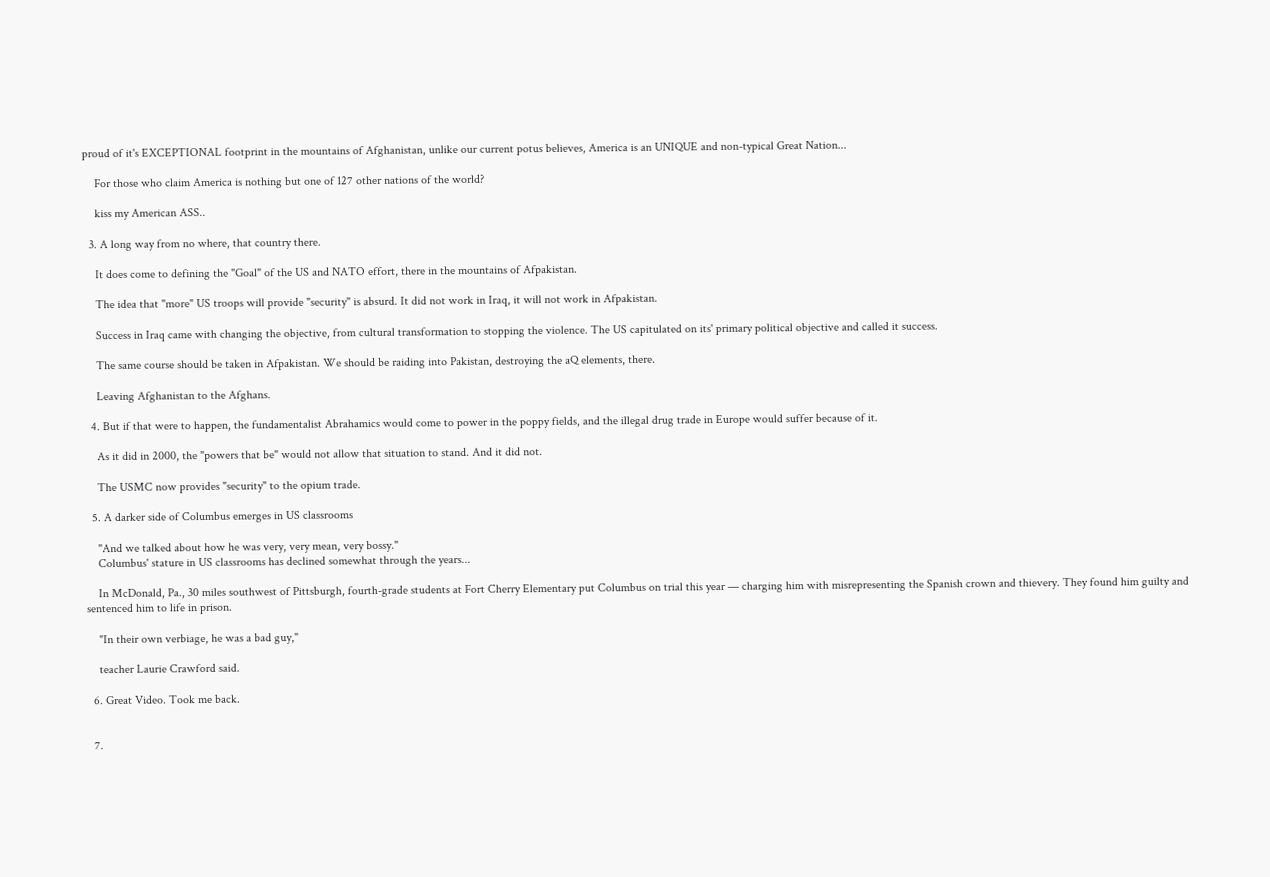proud of it's EXCEPTIONAL footprint in the mountains of Afghanistan, unlike our current potus believes, America is an UNIQUE and non-typical Great Nation...

    For those who claim America is nothing but one of 127 other nations of the world?

    kiss my American ASS..

  3. A long way from no where, that country there.

    It does come to defining the "Goal" of the US and NATO effort, there in the mountains of Afpakistan.

    The idea that "more" US troops will provide "security" is absurd. It did not work in Iraq, it will not work in Afpakistan.

    Success in Iraq came with changing the objective, from cultural transformation to stopping the violence. The US capitulated on its' primary political objective and called it success.

    The same course should be taken in Afpakistan. We should be raiding into Pakistan, destroying the aQ elements, there.

    Leaving Afghanistan to the Afghans.

  4. But if that were to happen, the fundamentalist Abrahamics would come to power in the poppy fields, and the illegal drug trade in Europe would suffer because of it.

    As it did in 2000, the "powers that be" would not allow that situation to stand. And it did not.

    The USMC now provides "security" to the opium trade.

  5. A darker side of Columbus emerges in US classrooms

    "And we talked about how he was very, very mean, very bossy."
    Columbus' stature in US classrooms has declined somewhat through the years...

    In McDonald, Pa., 30 miles southwest of Pittsburgh, fourth-grade students at Fort Cherry Elementary put Columbus on trial this year — charging him with misrepresenting the Spanish crown and thievery. They found him guilty and sentenced him to life in prison.

    "In their own verbiage, he was a bad guy,"

    teacher Laurie Crawford said.

  6. Great Video. Took me back.


  7.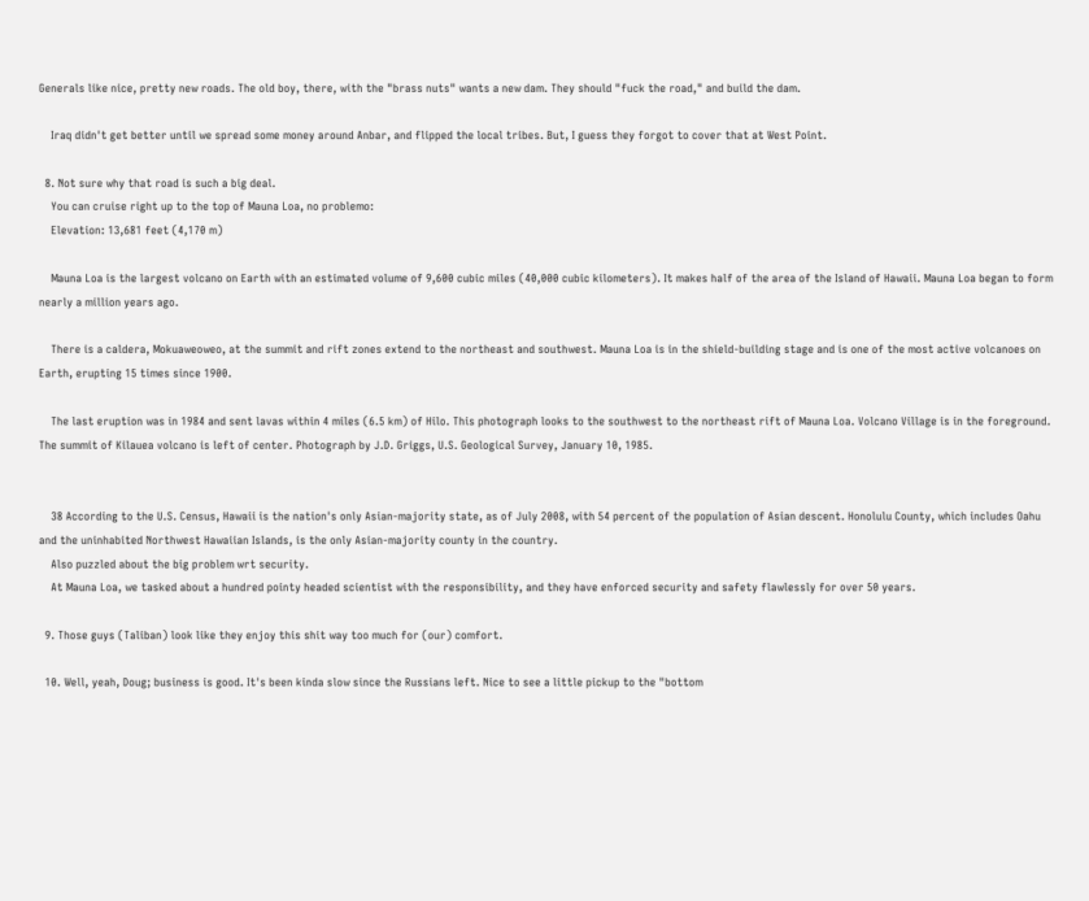Generals like nice, pretty new roads. The old boy, there, with the "brass nuts" wants a new dam. They should "fuck the road," and build the dam.

    Iraq didn't get better until we spread some money around Anbar, and flipped the local tribes. But, I guess they forgot to cover that at West Point.

  8. Not sure why that road is such a big deal.
    You can cruise right up to the top of Mauna Loa, no problemo:
    Elevation: 13,681 feet (4,170 m)

    Mauna Loa is the largest volcano on Earth with an estimated volume of 9,600 cubic miles (40,000 cubic kilometers). It makes half of the area of the Island of Hawaii. Mauna Loa began to form nearly a million years ago.

    There is a caldera, Mokuaweoweo, at the summit and rift zones extend to the northeast and southwest. Mauna Loa is in the shield-building stage and is one of the most active volcanoes on Earth, erupting 15 times since 1900.

    The last eruption was in 1984 and sent lavas within 4 miles (6.5 km) of Hilo. This photograph looks to the southwest to the northeast rift of Mauna Loa. Volcano Village is in the foreground. The summit of Kilauea volcano is left of center. Photograph by J.D. Griggs, U.S. Geological Survey, January 10, 1985.


    38 According to the U.S. Census, Hawaii is the nation's only Asian-majority state, as of July 2008, with 54 percent of the population of Asian descent. Honolulu County, which includes Oahu and the uninhabited Northwest Hawaiian Islands, is the only Asian-majority county in the country.
    Also puzzled about the big problem wrt security.
    At Mauna Loa, we tasked about a hundred pointy headed scientist with the responsibility, and they have enforced security and safety flawlessly for over 50 years.

  9. Those guys (Taliban) look like they enjoy this shit way too much for (our) comfort.

  10. Well, yeah, Doug; business is good. It's been kinda slow since the Russians left. Nice to see a little pickup to the "bottom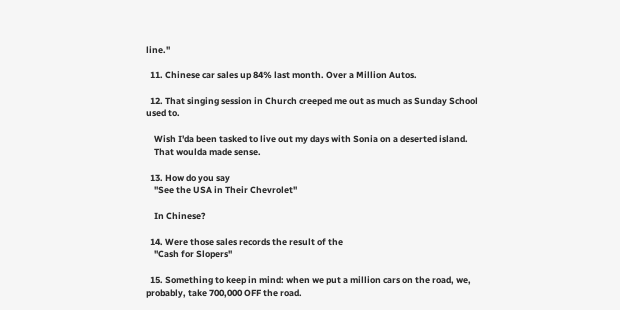line."

  11. Chinese car sales up 84% last month. Over a Million Autos.

  12. That singing session in Church creeped me out as much as Sunday School used to.

    Wish I'da been tasked to live out my days with Sonia on a deserted island.
    That woulda made sense.

  13. How do you say
    "See the USA in Their Chevrolet"

    In Chinese?

  14. Were those sales records the result of the
    "Cash for Slopers"

  15. Something to keep in mind: when we put a million cars on the road, we, probably, take 700,000 OFF the road.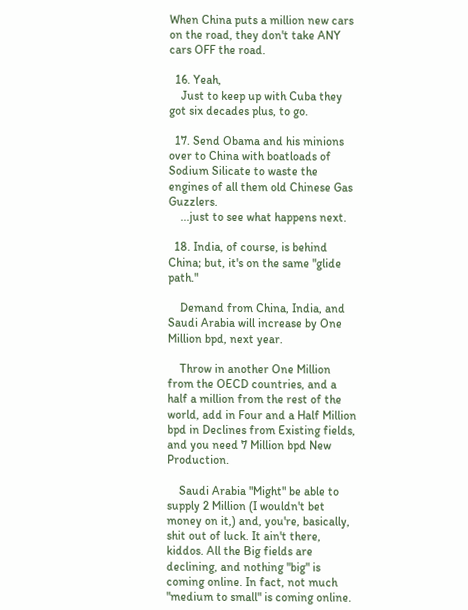When China puts a million new cars on the road, they don't take ANY cars OFF the road.

  16. Yeah,
    Just to keep up with Cuba they got six decades plus, to go.

  17. Send Obama and his minions over to China with boatloads of Sodium Silicate to waste the engines of all them old Chinese Gas Guzzlers.
    ...just to see what happens next.

  18. India, of course, is behind China; but, it's on the same "glide path."

    Demand from China, India, and Saudi Arabia will increase by One Million bpd, next year.

    Throw in another One Million from the OECD countries, and a half a million from the rest of the world, add in Four and a Half Million bpd in Declines from Existing fields, and you need 7 Million bpd New Production.

    Saudi Arabia "Might" be able to supply 2 Million (I wouldn't bet money on it,) and, you're, basically, shit out of luck. It ain't there, kiddos. All the Big fields are declining, and nothing "big" is coming online. In fact, not much "medium to small" is coming online.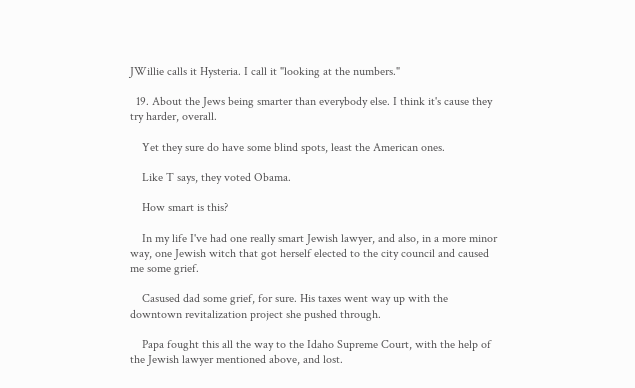JWillie calls it Hysteria. I call it "looking at the numbers."

  19. About the Jews being smarter than everybody else. I think it's cause they try harder, overall.

    Yet they sure do have some blind spots, least the American ones.

    Like T says, they voted Obama.

    How smart is this?

    In my life I've had one really smart Jewish lawyer, and also, in a more minor way, one Jewish witch that got herself elected to the city council and caused me some grief.

    Casused dad some grief, for sure. His taxes went way up with the downtown revitalization project she pushed through.

    Papa fought this all the way to the Idaho Supreme Court, with the help of the Jewish lawyer mentioned above, and lost.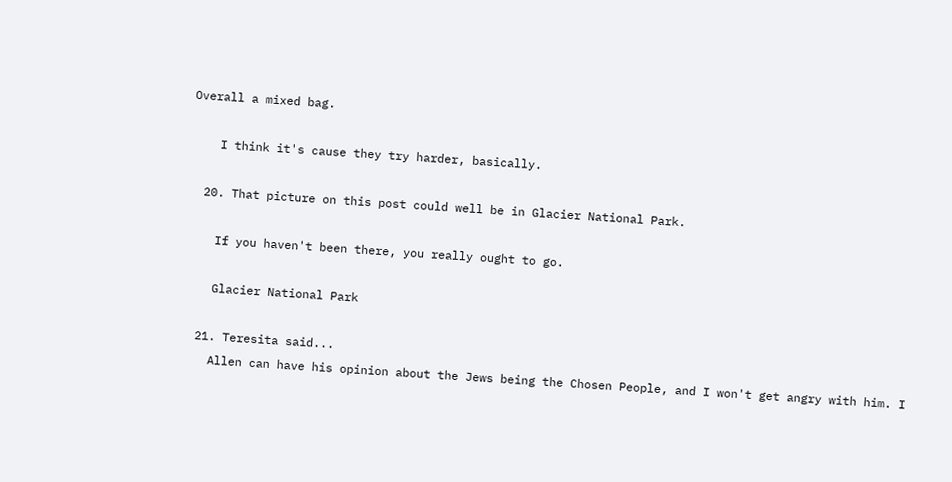Overall a mixed bag.

    I think it's cause they try harder, basically.

  20. That picture on this post could well be in Glacier National Park.

    If you haven't been there, you really ought to go.

    Glacier National Park

  21. Teresita said...
    Allen can have his opinion about the Jews being the Chosen People, and I won't get angry with him. I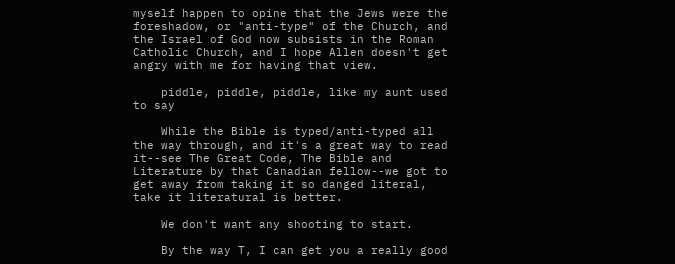myself happen to opine that the Jews were the foreshadow, or "anti-type" of the Church, and the Israel of God now subsists in the Roman Catholic Church, and I hope Allen doesn't get angry with me for having that view.

    piddle, piddle, piddle, like my aunt used to say

    While the Bible is typed/anti-typed all the way through, and it's a great way to read it--see The Great Code, The Bible and Literature by that Canadian fellow--we got to get away from taking it so danged literal, take it literatural is better.

    We don't want any shooting to start.

    By the way T, I can get you a really good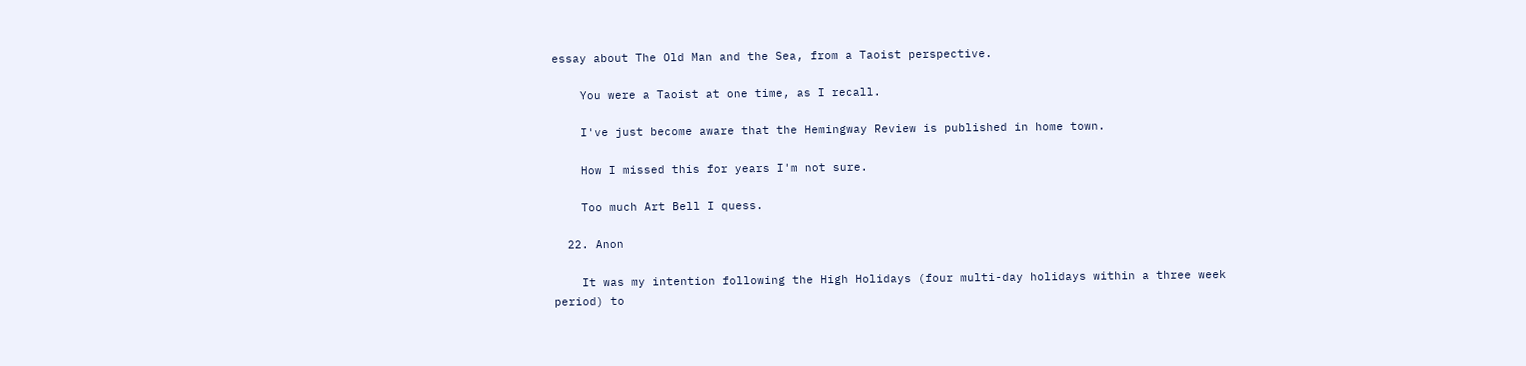essay about The Old Man and the Sea, from a Taoist perspective.

    You were a Taoist at one time, as I recall.

    I've just become aware that the Hemingway Review is published in home town.

    How I missed this for years I'm not sure.

    Too much Art Bell I quess.

  22. Anon

    It was my intention following the High Holidays (four multi-day holidays within a three week period) to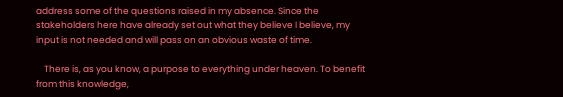address some of the questions raised in my absence. Since the stakeholders here have already set out what they believe I believe, my input is not needed and will pass on an obvious waste of time.

    There is, as you know, a purpose to everything under heaven. To benefit from this knowledge,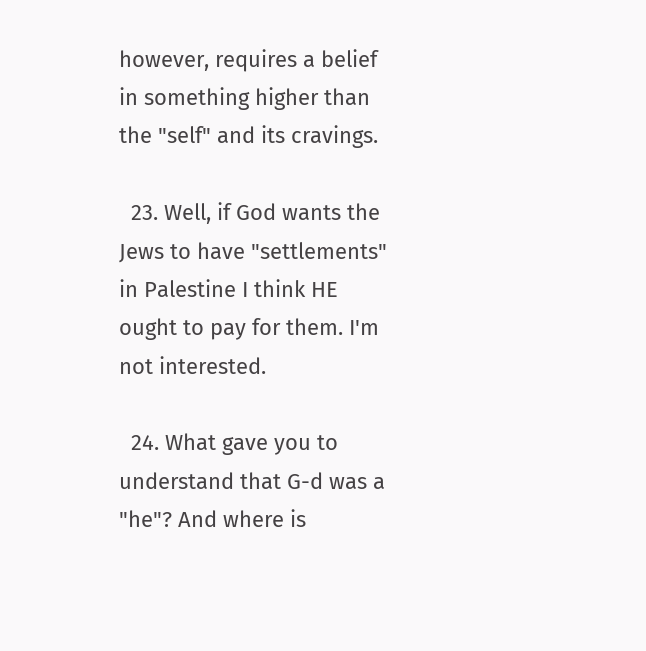however, requires a belief in something higher than the "self" and its cravings.

  23. Well, if God wants the Jews to have "settlements" in Palestine I think HE ought to pay for them. I'm not interested.

  24. What gave you to understand that G-d was a "he"? And where is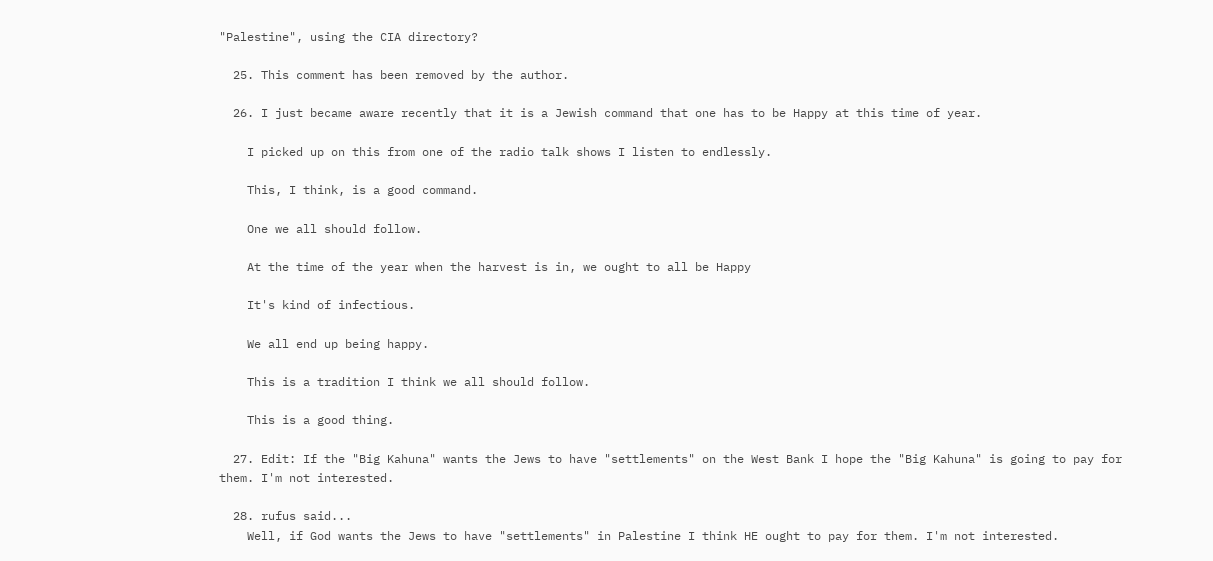"Palestine", using the CIA directory?

  25. This comment has been removed by the author.

  26. I just became aware recently that it is a Jewish command that one has to be Happy at this time of year.

    I picked up on this from one of the radio talk shows I listen to endlessly.

    This, I think, is a good command.

    One we all should follow.

    At the time of the year when the harvest is in, we ought to all be Happy

    It's kind of infectious.

    We all end up being happy.

    This is a tradition I think we all should follow.

    This is a good thing.

  27. Edit: If the "Big Kahuna" wants the Jews to have "settlements" on the West Bank I hope the "Big Kahuna" is going to pay for them. I'm not interested.

  28. rufus said...
    Well, if God wants the Jews to have "settlements" in Palestine I think HE ought to pay for them. I'm not interested.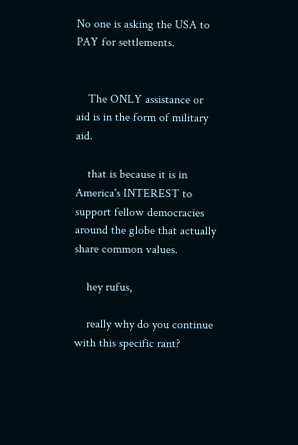No one is asking the USA to PAY for settlements.


    The ONLY assistance or aid is in the form of military aid.

    that is because it is in America's INTEREST to support fellow democracies around the globe that actually share common values.

    hey rufus,

    really why do you continue with this specific rant?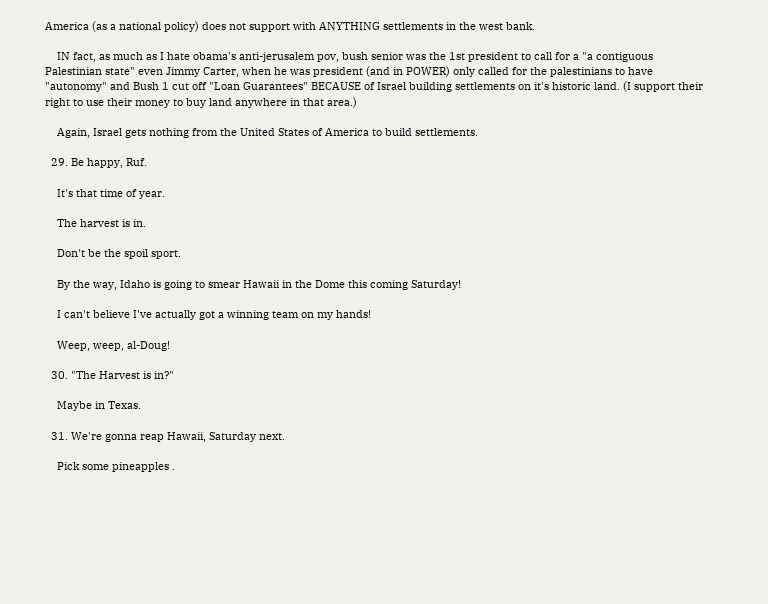America (as a national policy) does not support with ANYTHING settlements in the west bank.

    IN fact, as much as I hate obama's anti-jerusalem pov, bush senior was the 1st president to call for a "a contiguous Palestinian state" even Jimmy Carter, when he was president (and in POWER) only called for the palestinians to have "autonomy" and Bush 1 cut off "Loan Guarantees" BECAUSE of Israel building settlements on it's historic land. (I support their right to use their money to buy land anywhere in that area.)

    Again, Israel gets nothing from the United States of America to build settlements.

  29. Be happy, Ruf.

    It's that time of year.

    The harvest is in.

    Don't be the spoil sport.

    By the way, Idaho is going to smear Hawaii in the Dome this coming Saturday!

    I can't believe I've actually got a winning team on my hands!

    Weep, weep, al-Doug!

  30. "The Harvest is in?"

    Maybe in Texas.

  31. We're gonna reap Hawaii, Saturday next.

    Pick some pineapples .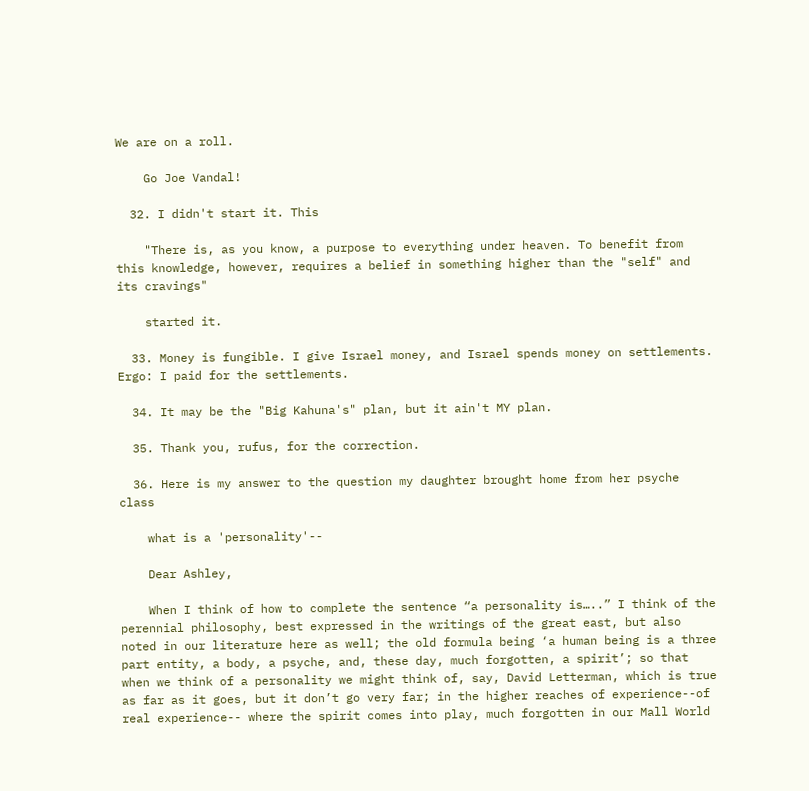We are on a roll.

    Go Joe Vandal!

  32. I didn't start it. This

    "There is, as you know, a purpose to everything under heaven. To benefit from this knowledge, however, requires a belief in something higher than the "self" and its cravings"

    started it.

  33. Money is fungible. I give Israel money, and Israel spends money on settlements. Ergo: I paid for the settlements.

  34. It may be the "Big Kahuna's" plan, but it ain't MY plan.

  35. Thank you, rufus, for the correction.

  36. Here is my answer to the question my daughter brought home from her psyche class

    what is a 'personality'--

    Dear Ashley,

    When I think of how to complete the sentence “a personality is…..” I think of the perennial philosophy, best expressed in the writings of the great east, but also noted in our literature here as well; the old formula being ‘a human being is a three part entity, a body, a psyche, and, these day, much forgotten, a spirit’; so that when we think of a personality we might think of, say, David Letterman, which is true as far as it goes, but it don’t go very far; in the higher reaches of experience--of real experience-- where the spirit comes into play, much forgotten in our Mall World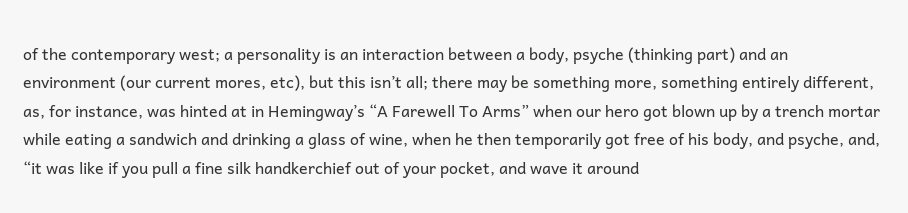of the contemporary west; a personality is an interaction between a body, psyche (thinking part) and an environment (our current mores, etc), but this isn’t all; there may be something more, something entirely different, as, for instance, was hinted at in Hemingway’s “A Farewell To Arms” when our hero got blown up by a trench mortar while eating a sandwich and drinking a glass of wine, when he then temporarily got free of his body, and psyche, and, “it was like if you pull a fine silk handkerchief out of your pocket, and wave it around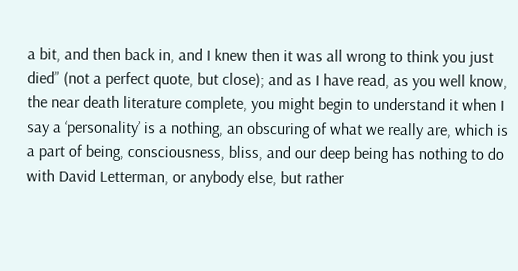a bit, and then back in, and I knew then it was all wrong to think you just died” (not a perfect quote, but close); and as I have read, as you well know, the near death literature complete, you might begin to understand it when I say a ‘personality’ is a nothing, an obscuring of what we really are, which is a part of being, consciousness, bliss, and our deep being has nothing to do with David Letterman, or anybody else, but rather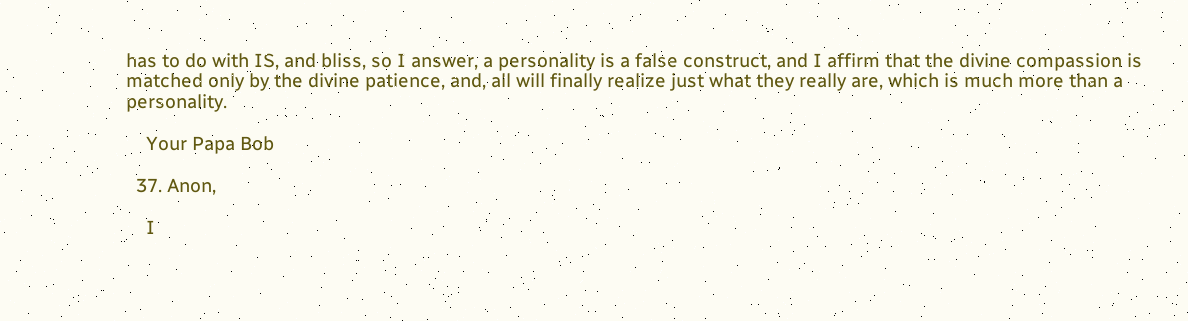has to do with IS, and bliss, so I answer, a personality is a false construct, and I affirm that the divine compassion is matched only by the divine patience, and, all will finally realize just what they really are, which is much more than a personality.

    Your Papa Bob

  37. Anon,

    I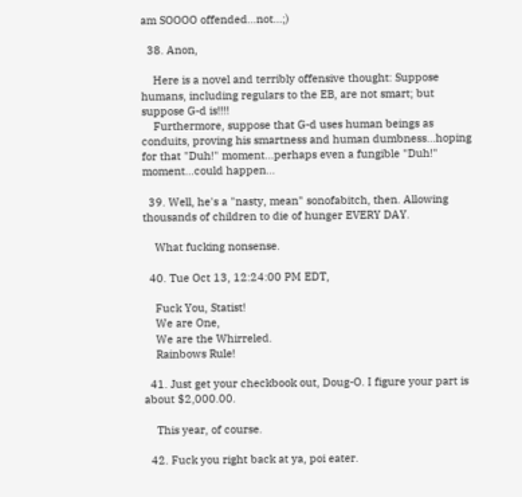am SOOOO offended...not...;)

  38. Anon,

    Here is a novel and terribly offensive thought: Suppose humans, including regulars to the EB, are not smart; but suppose G-d is!!!!
    Furthermore, suppose that G-d uses human beings as conduits, proving his smartness and human dumbness...hoping for that "Duh!" moment...perhaps even a fungible "Duh!" moment...could happen...

  39. Well, he's a "nasty, mean" sonofabitch, then. Allowing thousands of children to die of hunger EVERY DAY.

    What fucking nonsense.

  40. Tue Oct 13, 12:24:00 PM EDT,

    Fuck You, Statist!
    We are One,
    We are the Whirreled.
    Rainbows Rule!

  41. Just get your checkbook out, Doug-O. I figure your part is about $2,000.00.

    This year, of course.

  42. Fuck you right back at ya, poi eater.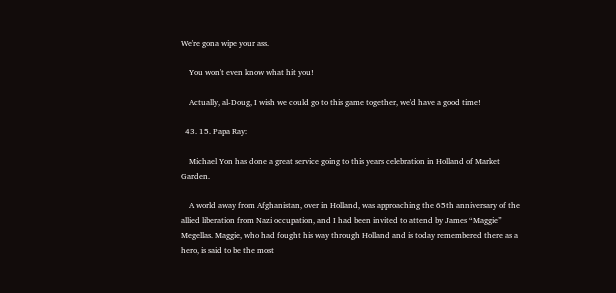We're gona wipe your ass.

    You won't even know what hit you!

    Actually, al-Doug, I wish we could go to this game together, we'd have a good time!

  43. 15. Papa Ray:

    Michael Yon has done a great service going to this years celebration in Holland of Market Garden.

    A world away from Afghanistan, over in Holland, was approaching the 65th anniversary of the allied liberation from Nazi occupation, and I had been invited to attend by James “Maggie” Megellas. Maggie, who had fought his way through Holland and is today remembered there as a hero, is said to be the most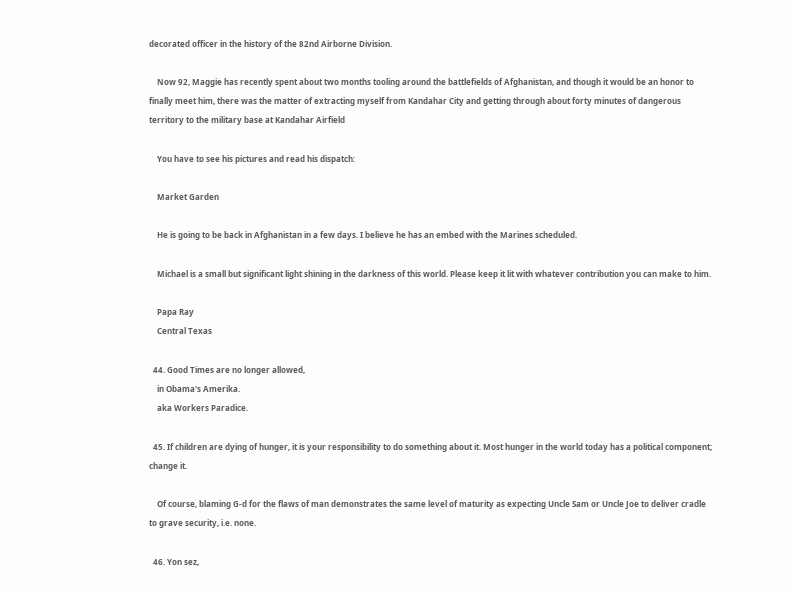decorated officer in the history of the 82nd Airborne Division.

    Now 92, Maggie has recently spent about two months tooling around the battlefields of Afghanistan, and though it would be an honor to finally meet him, there was the matter of extracting myself from Kandahar City and getting through about forty minutes of dangerous territory to the military base at Kandahar Airfield

    You have to see his pictures and read his dispatch:

    Market Garden

    He is going to be back in Afghanistan in a few days. I believe he has an embed with the Marines scheduled.

    Michael is a small but significant light shining in the darkness of this world. Please keep it lit with whatever contribution you can make to him.

    Papa Ray
    Central Texas

  44. Good Times are no longer allowed,
    in Obama's Amerika.
    aka Workers Paradice.

  45. If children are dying of hunger, it is your responsibility to do something about it. Most hunger in the world today has a political component; change it.

    Of course, blaming G-d for the flaws of man demonstrates the same level of maturity as expecting Uncle Sam or Uncle Joe to deliver cradle to grave security, i.e. none.

  46. Yon sez,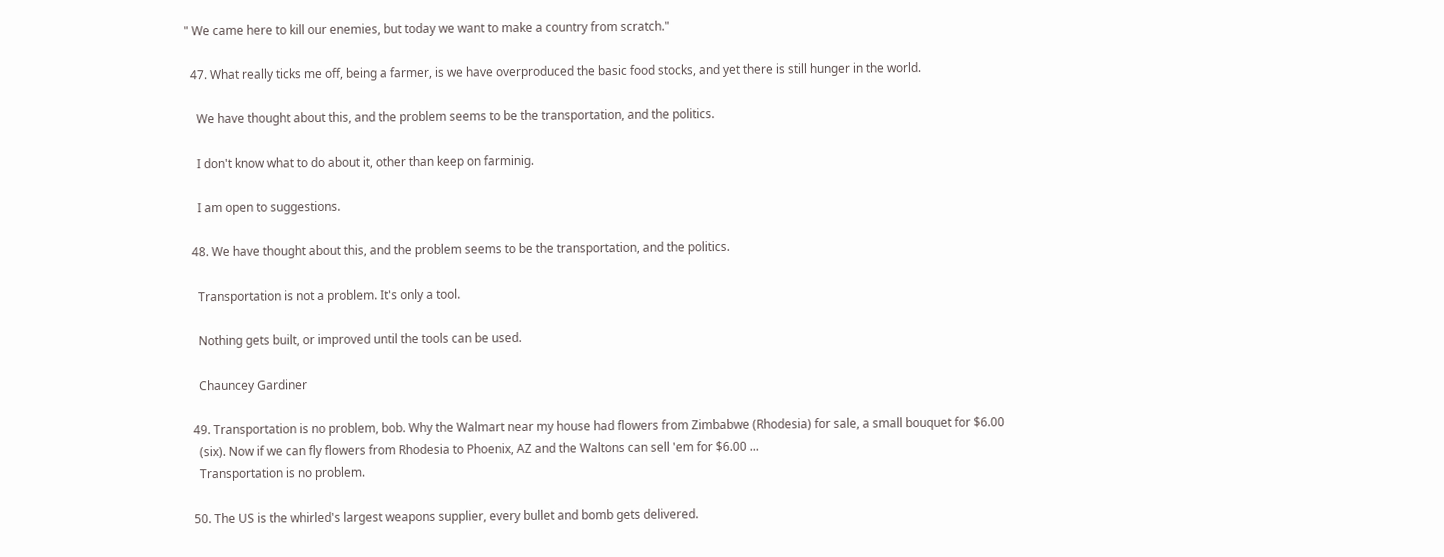" We came here to kill our enemies, but today we want to make a country from scratch."

  47. What really ticks me off, being a farmer, is we have overproduced the basic food stocks, and yet there is still hunger in the world.

    We have thought about this, and the problem seems to be the transportation, and the politics.

    I don't know what to do about it, other than keep on farminig.

    I am open to suggestions.

  48. We have thought about this, and the problem seems to be the transportation, and the politics.

    Transportation is not a problem. It's only a tool.

    Nothing gets built, or improved until the tools can be used.

    Chauncey Gardiner

  49. Transportation is no problem, bob. Why the Walmart near my house had flowers from Zimbabwe (Rhodesia) for sale, a small bouquet for $6.00
    (six). Now if we can fly flowers from Rhodesia to Phoenix, AZ and the Waltons can sell 'em for $6.00 ...
    Transportation is no problem.

  50. The US is the whirled's largest weapons supplier, every bullet and bomb gets delivered.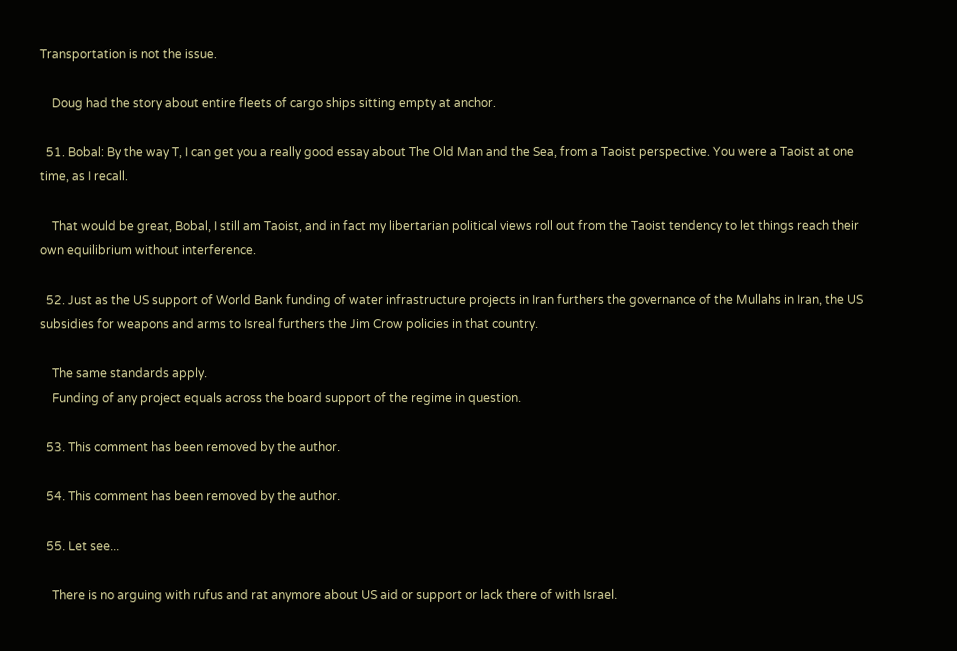Transportation is not the issue.

    Doug had the story about entire fleets of cargo ships sitting empty at anchor.

  51. Bobal: By the way T, I can get you a really good essay about The Old Man and the Sea, from a Taoist perspective. You were a Taoist at one time, as I recall.

    That would be great, Bobal, I still am Taoist, and in fact my libertarian political views roll out from the Taoist tendency to let things reach their own equilibrium without interference.

  52. Just as the US support of World Bank funding of water infrastructure projects in Iran furthers the governance of the Mullahs in Iran, the US subsidies for weapons and arms to Isreal furthers the Jim Crow policies in that country.

    The same standards apply.
    Funding of any project equals across the board support of the regime in question.

  53. This comment has been removed by the author.

  54. This comment has been removed by the author.

  55. Let see...

    There is no arguing with rufus and rat anymore about US aid or support or lack there of with Israel.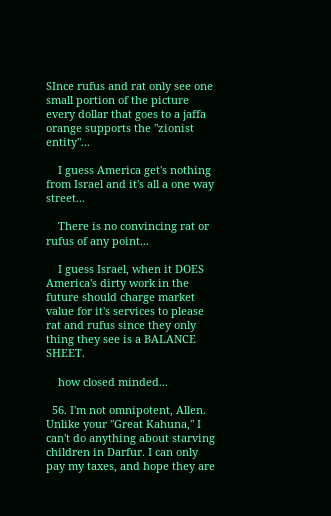SInce rufus and rat only see one small portion of the picture every dollar that goes to a jaffa orange supports the "zionist entity"...

    I guess America get's nothing from Israel and it's all a one way street...

    There is no convincing rat or rufus of any point...

    I guess Israel, when it DOES America's dirty work in the future should charge market value for it's services to please rat and rufus since they only thing they see is a BALANCE SHEET.

    how closed minded...

  56. I'm not omnipotent, Allen. Unlike your "Great Kahuna," I can't do anything about starving children in Darfur. I can only pay my taxes, and hope they are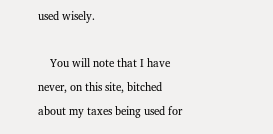used wisely.

    You will note that I have never, on this site, bitched about my taxes being used for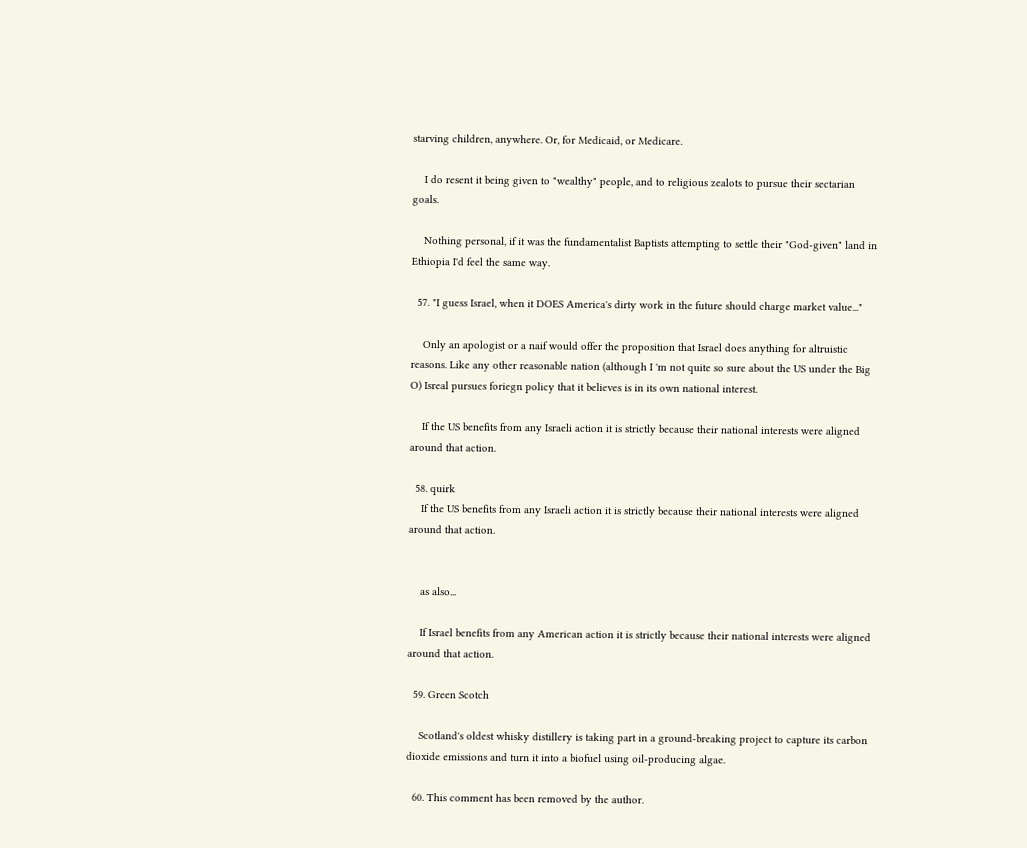starving children, anywhere. Or, for Medicaid, or Medicare.

    I do resent it being given to "wealthy" people, and to religious zealots to pursue their sectarian goals.

    Nothing personal, if it was the fundamentalist Baptists attempting to settle their "God-given" land in Ethiopia I'd feel the same way.

  57. "I guess Israel, when it DOES America's dirty work in the future should charge market value..."

    Only an apologist or a naif would offer the proposition that Israel does anything for altruistic reasons. Like any other reasonable nation (although I 'm not quite so sure about the US under the Big O) Isreal pursues foriegn policy that it believes is in its own national interest.

    If the US benefits from any Israeli action it is strictly because their national interests were aligned around that action.

  58. quirk
    If the US benefits from any Israeli action it is strictly because their national interests were aligned around that action.


    as also...

    If Israel benefits from any American action it is strictly because their national interests were aligned around that action.

  59. Green Scotch

    Scotland's oldest whisky distillery is taking part in a ground-breaking project to capture its carbon dioxide emissions and turn it into a biofuel using oil-producing algae.

  60. This comment has been removed by the author.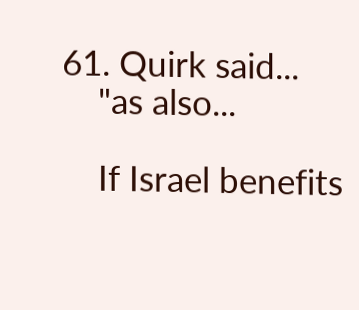61. Quirk said...
    "as also...

    If Israel benefits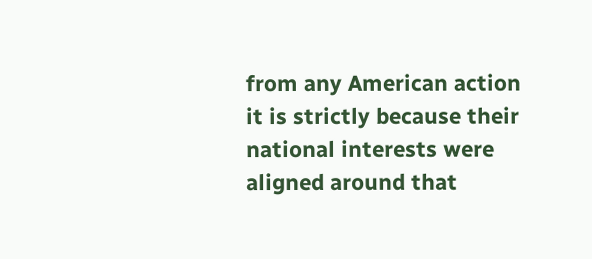from any American action it is strictly because their national interests were aligned around that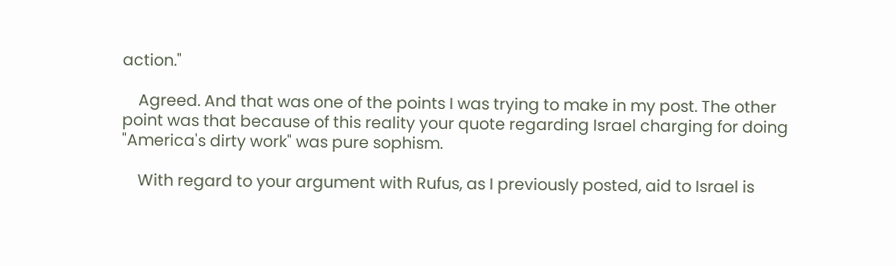action."

    Agreed. And that was one of the points I was trying to make in my post. The other point was that because of this reality your quote regarding Israel charging for doing "America's dirty work" was pure sophism.

    With regard to your argument with Rufus, as I previously posted, aid to Israel is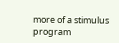more of a stimulus program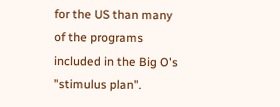for the US than many of the programs included in the Big O's "stimulus plan".